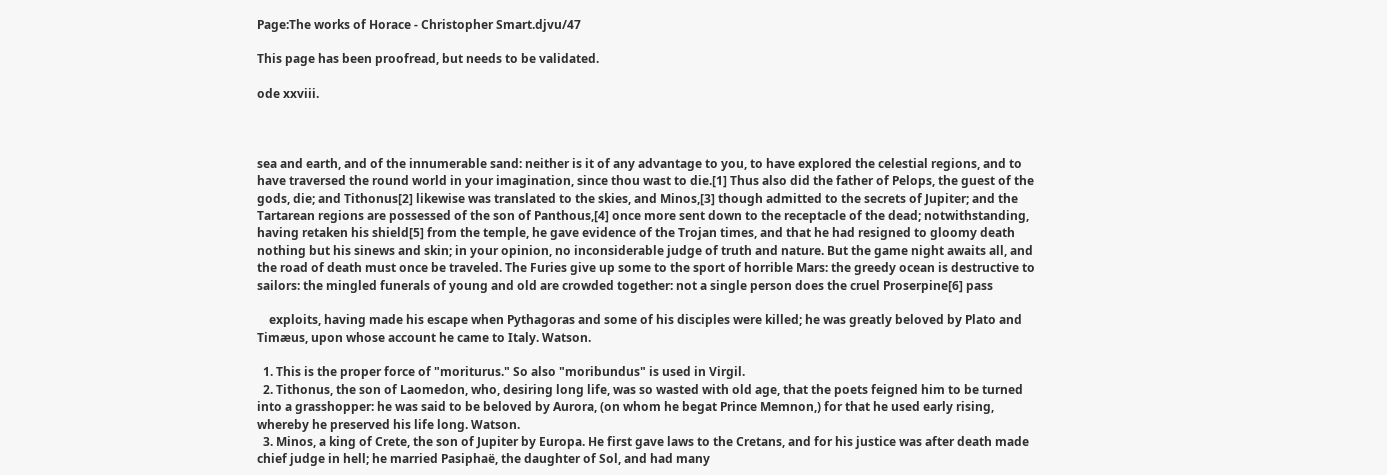Page:The works of Horace - Christopher Smart.djvu/47

This page has been proofread, but needs to be validated.

ode xxviii.



sea and earth, and of the innumerable sand: neither is it of any advantage to you, to have explored the celestial regions, and to have traversed the round world in your imagination, since thou wast to die.[1] Thus also did the father of Pelops, the guest of the gods, die; and Tithonus[2] likewise was translated to the skies, and Minos,[3] though admitted to the secrets of Jupiter; and the Tartarean regions are possessed of the son of Panthous,[4] once more sent down to the receptacle of the dead; notwithstanding, having retaken his shield[5] from the temple, he gave evidence of the Trojan times, and that he had resigned to gloomy death nothing but his sinews and skin; in your opinion, no inconsiderable judge of truth and nature. But the game night awaits all, and the road of death must once be traveled. The Furies give up some to the sport of horrible Mars: the greedy ocean is destructive to sailors: the mingled funerals of young and old are crowded together: not a single person does the cruel Proserpine[6] pass

    exploits, having made his escape when Pythagoras and some of his disciples were killed; he was greatly beloved by Plato and Timæus, upon whose account he came to Italy. Watson.

  1. This is the proper force of "moriturus." So also "moribundus" is used in Virgil.
  2. Tithonus, the son of Laomedon, who, desiring long life, was so wasted with old age, that the poets feigned him to be turned into a grasshopper: he was said to be beloved by Aurora, (on whom he begat Prince Memnon,) for that he used early rising, whereby he preserved his life long. Watson.
  3. Minos, a king of Crete, the son of Jupiter by Europa. He first gave laws to the Cretans, and for his justice was after death made chief judge in hell; he married Pasiphaë, the daughter of Sol, and had many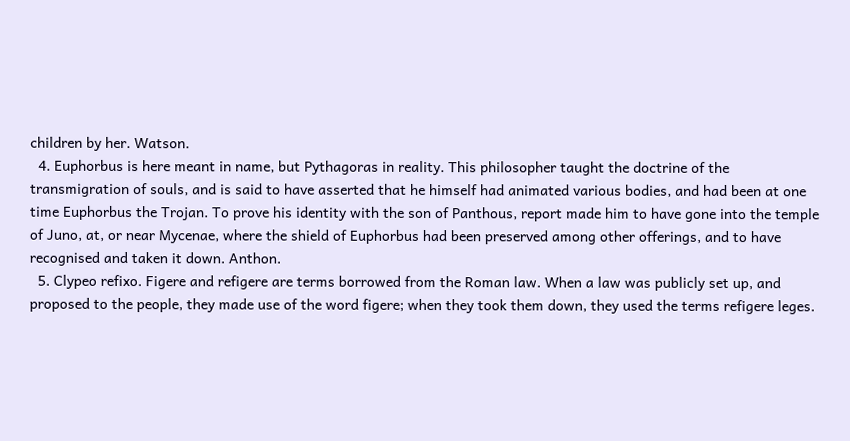children by her. Watson.
  4. Euphorbus is here meant in name, but Pythagoras in reality. This philosopher taught the doctrine of the transmigration of souls, and is said to have asserted that he himself had animated various bodies, and had been at one time Euphorbus the Trojan. To prove his identity with the son of Panthous, report made him to have gone into the temple of Juno, at, or near Mycenae, where the shield of Euphorbus had been preserved among other offerings, and to have recognised and taken it down. Anthon.
  5. Clypeo refixo. Figere and refigere are terms borrowed from the Roman law. When a law was publicly set up, and proposed to the people, they made use of the word figere; when they took them down, they used the terms refigere leges.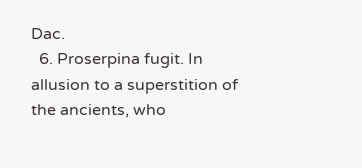Dac.
  6. Proserpina fugit. In allusion to a superstition of the ancients, who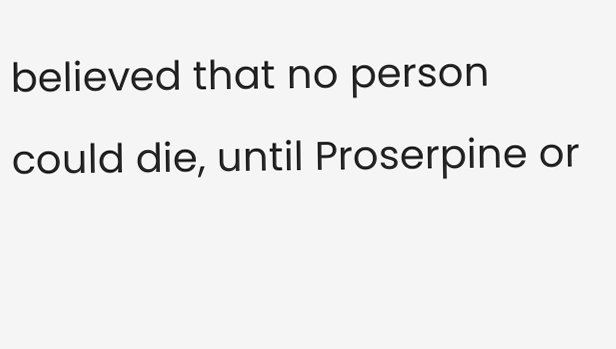believed that no person could die, until Proserpine or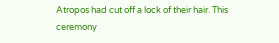Atropos had cut off a lock of their hair. This ceremony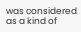was considered as a kind of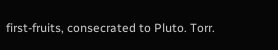first-fruits, consecrated to Pluto. Torr.